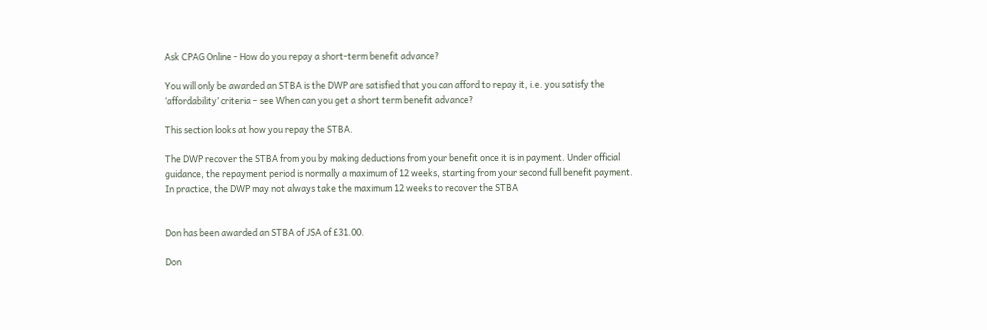Ask CPAG Online - How do you repay a short-term benefit advance?

You will only be awarded an STBA is the DWP are satisfied that you can afford to repay it, i.e. you satisfy the ‘affordability’ criteria – see When can you get a short term benefit advance?

This section looks at how you repay the STBA.

The DWP recover the STBA from you by making deductions from your benefit once it is in payment. Under official guidance, the repayment period is normally a maximum of 12 weeks, starting from your second full benefit payment. In practice, the DWP may not always take the maximum 12 weeks to recover the STBA


Don has been awarded an STBA of JSA of £31.00.

Don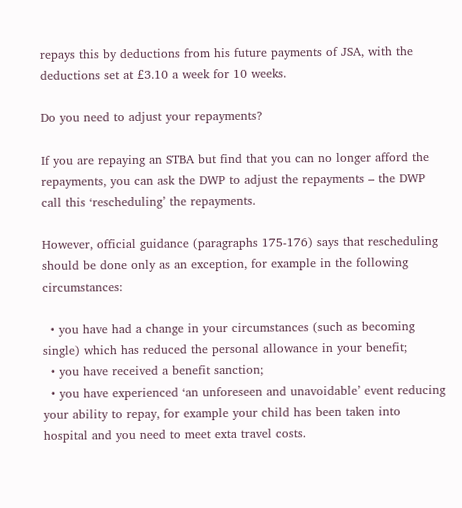repays this by deductions from his future payments of JSA, with the deductions set at £3.10 a week for 10 weeks.

Do you need to adjust your repayments?

If you are repaying an STBA but find that you can no longer afford the repayments, you can ask the DWP to adjust the repayments – the DWP call this ‘rescheduling’ the repayments.

However, official guidance (paragraphs 175-176) says that rescheduling should be done only as an exception, for example in the following circumstances:

  • you have had a change in your circumstances (such as becoming single) which has reduced the personal allowance in your benefit;
  • you have received a benefit sanction;
  • you have experienced ‘an unforeseen and unavoidable’ event reducing your ability to repay, for example your child has been taken into hospital and you need to meet exta travel costs.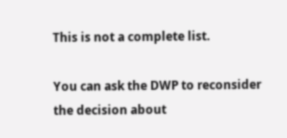This is not a complete list.

You can ask the DWP to reconsider the decision about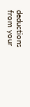deductions from your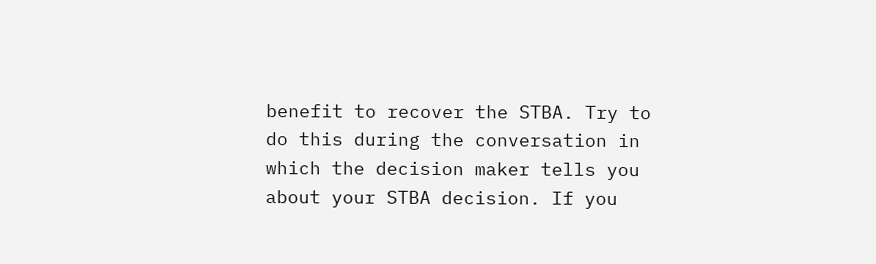benefit to recover the STBA. Try to do this during the conversation in which the decision maker tells you about your STBA decision. If you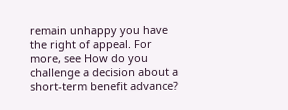remain unhappy you have the right of appeal. For more, see How do you challenge a decision about a short-term benefit advance?